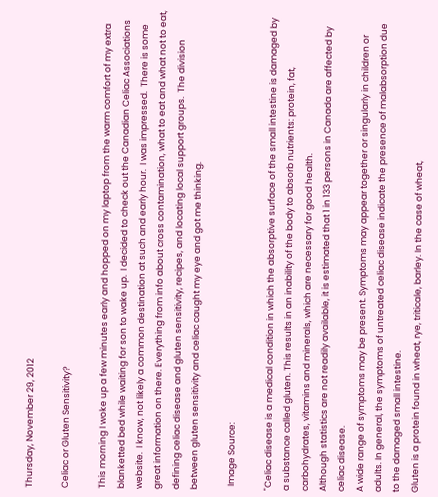Thursday, November 29, 2012

Celiac or Gluten Sensitivity?

This morning I woke up a few minutes early and hopped on my laptop from the warm comfort of my extra blanketted bed while waiting for son to wake up.  I decided to check out the Canadian Celiac Associations website.  I know, not likely a common destination at such and early hour.  I was impressed.  There is some great information on there. Everything from info about cross contamination, what to eat and what not to eat, defining celiac disease and gluten sensitivity, recipes, and locating local support groups.  The division between gluten sensitivity and celiac caught my eye and got me thinking.

  Image Source:

"Celiac disease is a medical condition in which the absorptive surface of the small intestine is damaged by a substance called gluten. This results in an inability of the body to absorb nutrients: protein, fat, carbohydrates, vitamins and minerals, which are necessary for good health.
Although statistics are not readily available, it is estimated that 1 in 133 persons in Canada are affected by celiac disease.
A wide range of symptoms may be present. Symptoms may appear together or singularly in children or adults. In general, the symptoms of untreated celiac disease indicate the presence of malabsorption due to the damaged small intestine.
Gluten is a protein found in wheat, rye, triticale, barley. In the case of wheat,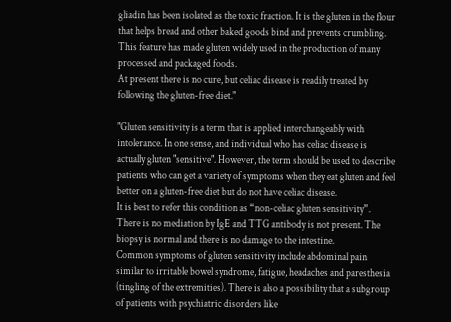gliadin has been isolated as the toxic fraction. It is the gluten in the flour that helps bread and other baked goods bind and prevents crumbling. This feature has made gluten widely used in the production of many processed and packaged foods.
At present there is no cure, but celiac disease is readily treated by following the gluten-free diet."

"Gluten sensitivity is a term that is applied interchangeably with intolerance. In one sense, and individual who has celiac disease is actually gluten "sensitive". However, the term should be used to describe patients who can get a variety of symptoms when they eat gluten and feel better on a gluten-free diet but do not have celiac disease.
It is best to refer this condition as “non-celiac gluten sensitivity”. There is no mediation by IgE and TTG antibody is not present. The biopsy is normal and there is no damage to the intestine.
Common symptoms of gluten sensitivity include abdominal pain similar to irritable bowel syndrome, fatigue, headaches and paresthesia (tingling of the extremities). There is also a possibility that a subgroup of patients with psychiatric disorders like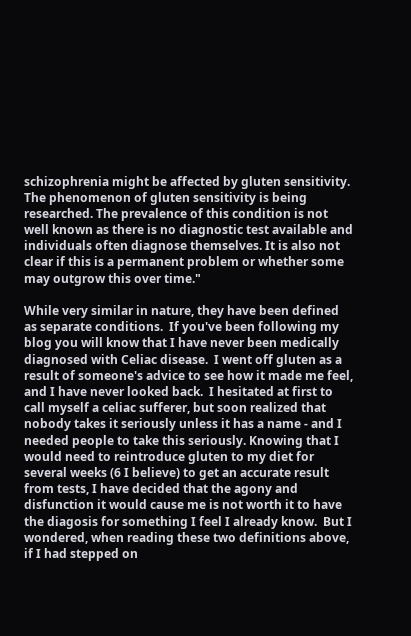schizophrenia might be affected by gluten sensitivity.
The phenomenon of gluten sensitivity is being researched. The prevalence of this condition is not well known as there is no diagnostic test available and individuals often diagnose themselves. It is also not clear if this is a permanent problem or whether some may outgrow this over time."

While very similar in nature, they have been defined as separate conditions.  If you've been following my blog you will know that I have never been medically diagnosed with Celiac disease.  I went off gluten as a result of someone's advice to see how it made me feel, and I have never looked back.  I hesitated at first to call myself a celiac sufferer, but soon realized that nobody takes it seriously unless it has a name - and I needed people to take this seriously. Knowing that I would need to reintroduce gluten to my diet for several weeks (6 I believe) to get an accurate result from tests, I have decided that the agony and disfunction it would cause me is not worth it to have the diagosis for something I feel I already know.  But I wondered, when reading these two definitions above, if I had stepped on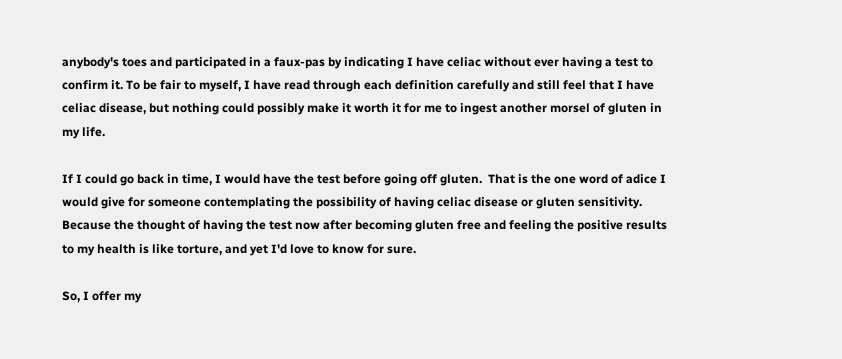anybody's toes and participated in a faux-pas by indicating I have celiac without ever having a test to confirm it. To be fair to myself, I have read through each definition carefully and still feel that I have celiac disease, but nothing could possibly make it worth it for me to ingest another morsel of gluten in my life.

If I could go back in time, I would have the test before going off gluten.  That is the one word of adice I would give for someone contemplating the possibility of having celiac disease or gluten sensitivity.  Because the thought of having the test now after becoming gluten free and feeling the positive results to my health is like torture, and yet I'd love to know for sure.

So, I offer my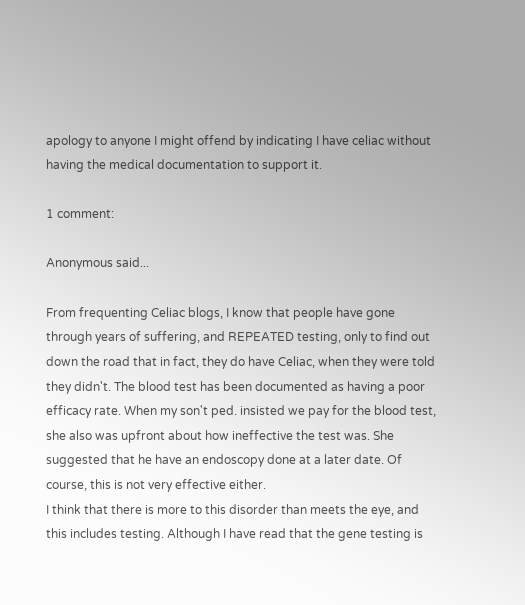apology to anyone I might offend by indicating I have celiac without having the medical documentation to support it.

1 comment:

Anonymous said...

From frequenting Celiac blogs, I know that people have gone through years of suffering, and REPEATED testing, only to find out down the road that in fact, they do have Celiac, when they were told they didn't. The blood test has been documented as having a poor efficacy rate. When my son't ped. insisted we pay for the blood test, she also was upfront about how ineffective the test was. She suggested that he have an endoscopy done at a later date. Of course, this is not very effective either.
I think that there is more to this disorder than meets the eye, and this includes testing. Although I have read that the gene testing is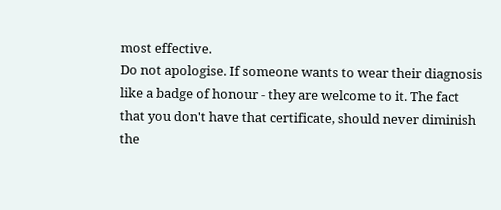most effective.
Do not apologise. If someone wants to wear their diagnosis like a badge of honour - they are welcome to it. The fact that you don't have that certificate, should never diminish the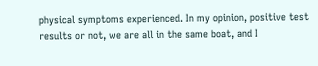physical symptoms experienced. In my opinion, positive test results or not, we are all in the same boat, and I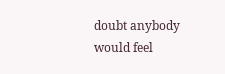doubt anybody would feel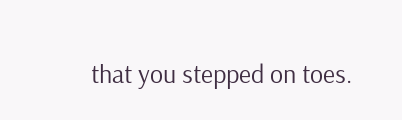that you stepped on toes.